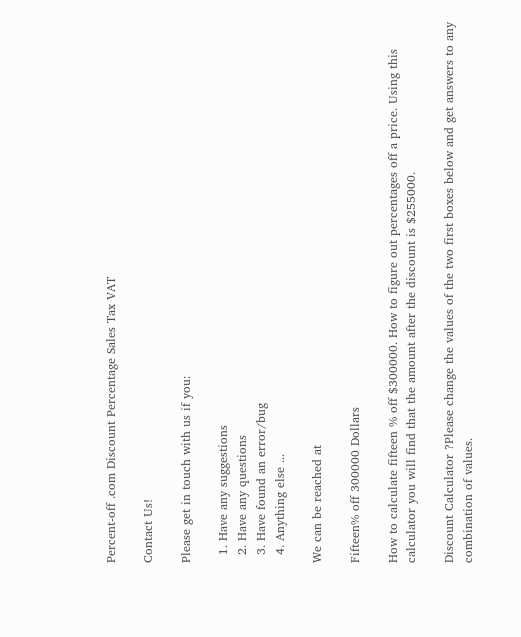Percent-off .com Discount Percentage Sales Tax VAT

Contact Us!

Please get in touch with us if you:

  1. Have any suggestions
  2. Have any questions
  3. Have found an error/bug
  4. Anything else ...

We can be reached at

Fifteen% off 300000 Dollars

How to calculate fifteen % off $300000. How to figure out percentages off a price. Using this calculator you will find that the amount after the discount is $255000.

Discount Calculator ?Please change the values of the two first boxes below and get answers to any combination of values.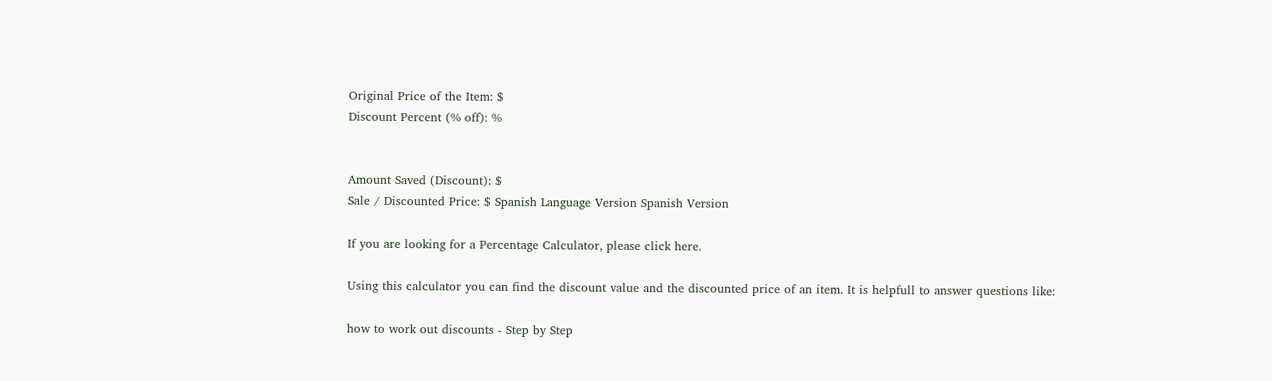Original Price of the Item: $
Discount Percent (% off): %


Amount Saved (Discount): $
Sale / Discounted Price: $ Spanish Language Version Spanish Version

If you are looking for a Percentage Calculator, please click here.

Using this calculator you can find the discount value and the discounted price of an item. It is helpfull to answer questions like:

how to work out discounts - Step by Step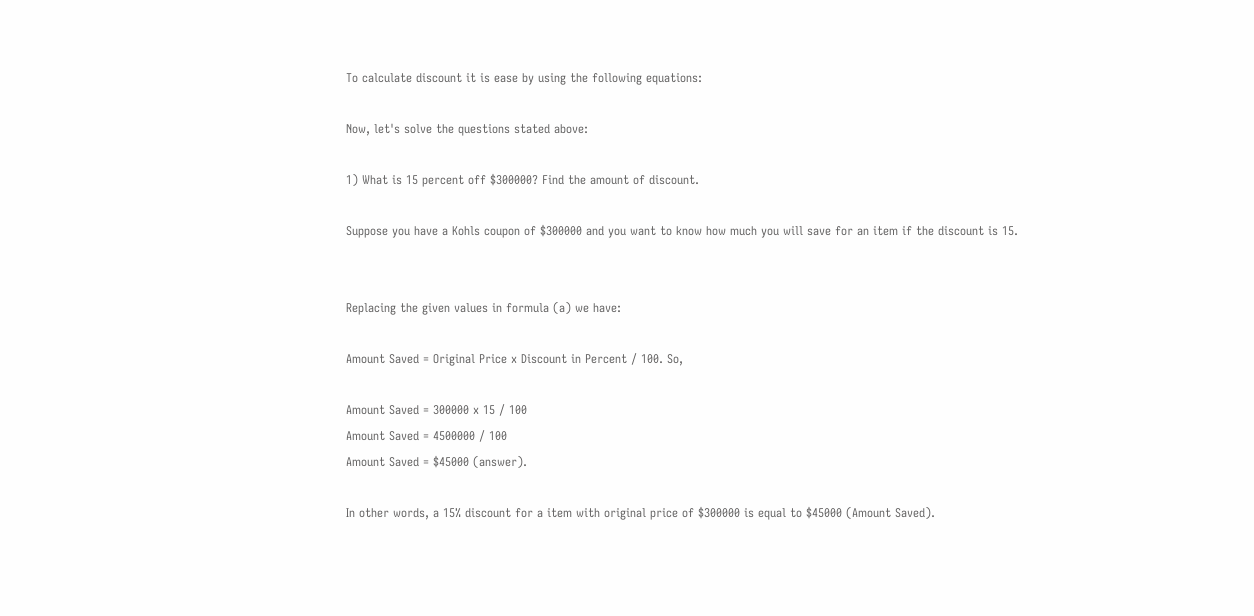To calculate discount it is ease by using the following equations:

Now, let's solve the questions stated above:

1) What is 15 percent off $300000? Find the amount of discount.

Suppose you have a Kohls coupon of $300000 and you want to know how much you will save for an item if the discount is 15.


Replacing the given values in formula (a) we have:

Amount Saved = Original Price x Discount in Percent / 100. So,

Amount Saved = 300000 x 15 / 100
Amount Saved = 4500000 / 100
Amount Saved = $45000 (answer).

In other words, a 15% discount for a item with original price of $300000 is equal to $45000 (Amount Saved).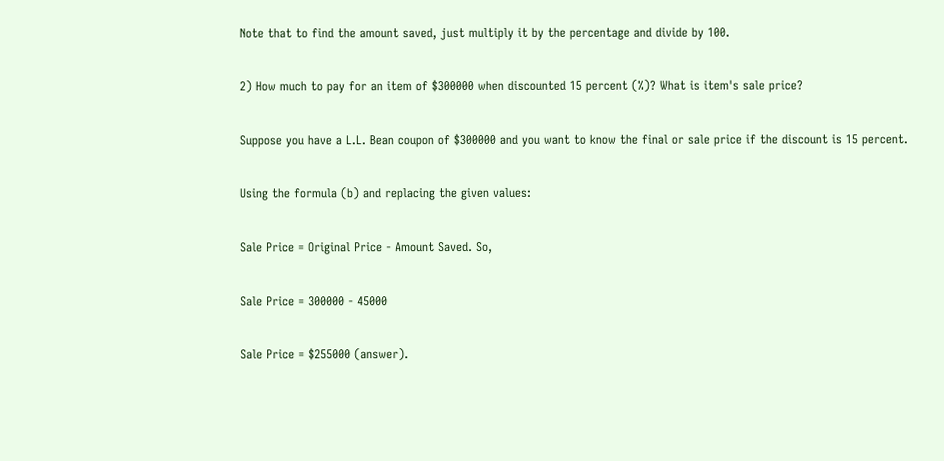Note that to find the amount saved, just multiply it by the percentage and divide by 100.

2) How much to pay for an item of $300000 when discounted 15 percent (%)? What is item's sale price?

Suppose you have a L.L. Bean coupon of $300000 and you want to know the final or sale price if the discount is 15 percent.

Using the formula (b) and replacing the given values:

Sale Price = Original Price - Amount Saved. So,

Sale Price = 300000 - 45000

Sale Price = $255000 (answer).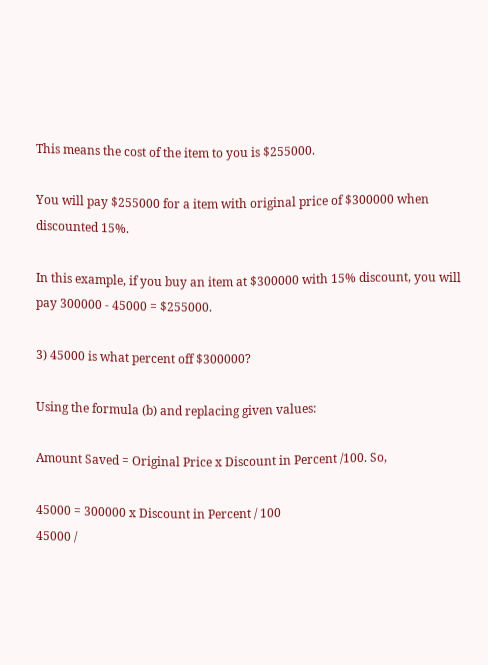This means the cost of the item to you is $255000.

You will pay $255000 for a item with original price of $300000 when discounted 15%.

In this example, if you buy an item at $300000 with 15% discount, you will pay 300000 - 45000 = $255000.

3) 45000 is what percent off $300000?

Using the formula (b) and replacing given values:

Amount Saved = Original Price x Discount in Percent /100. So,

45000 = 300000 x Discount in Percent / 100
45000 /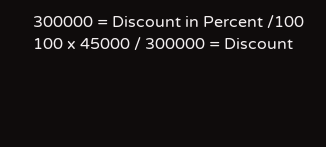300000 = Discount in Percent /100
100 x 45000 / 300000 = Discount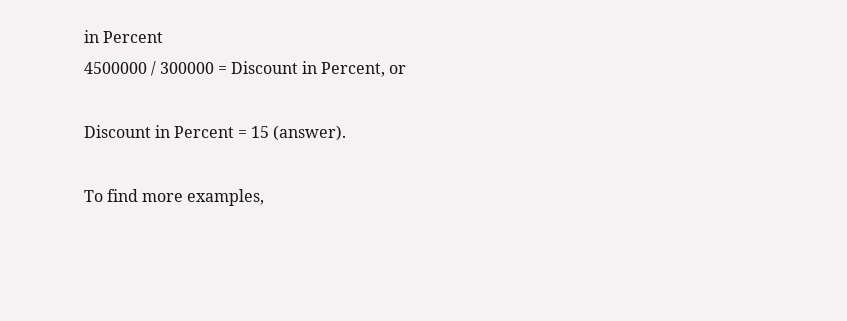in Percent
4500000 / 300000 = Discount in Percent, or

Discount in Percent = 15 (answer).

To find more examples,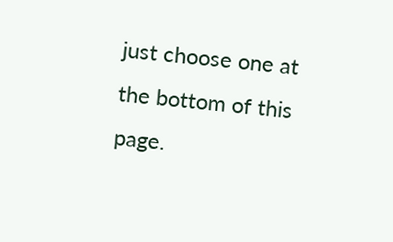just choose one at the bottom of this page.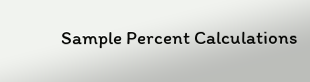Sample Percent Calculations